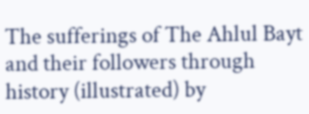The sufferings of The Ahlul Bayt and their followers through history (illustrated) by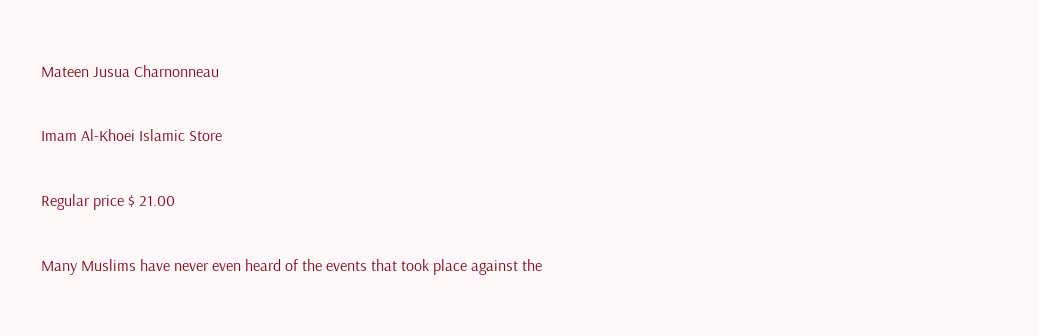Mateen Jusua Charnonneau

Imam Al-Khoei Islamic Store

Regular price $ 21.00

Many Muslims have never even heard of the events that took place against the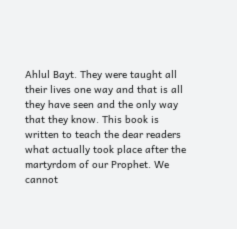Ahlul Bayt. They were taught all their lives one way and that is all they have seen and the only way that they know. This book is written to teach the dear readers what actually took place after the martyrdom of our Prophet. We cannot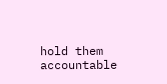hold them accountable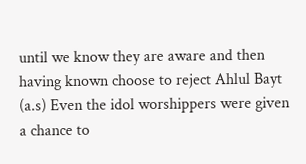until we know they are aware and then having known choose to reject Ahlul Bayt (a.s) Even the idol worshippers were given a chance to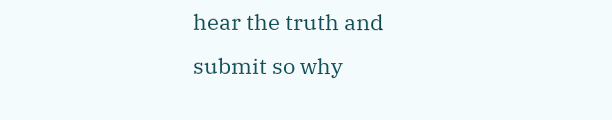hear the truth and submit so why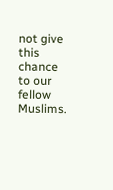not give this chance to our fellow Muslims.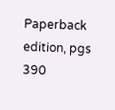Paperback edition, pgs 390